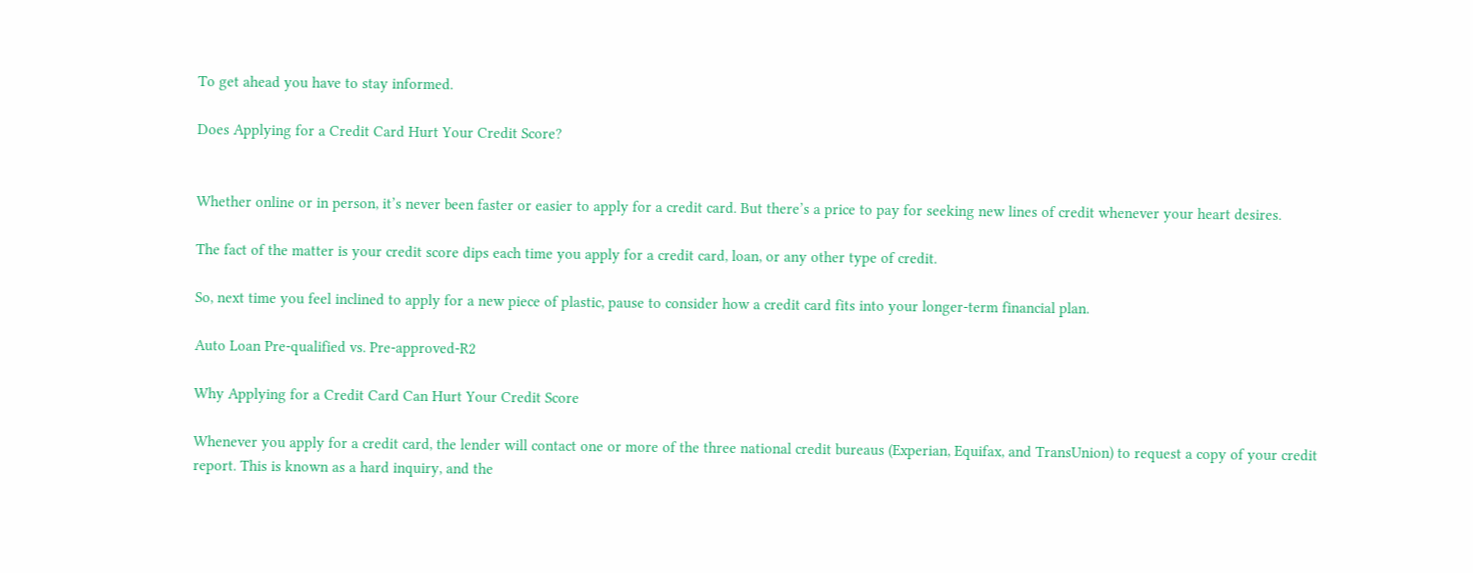To get ahead you have to stay informed.

Does Applying for a Credit Card Hurt Your Credit Score?


Whether online or in person, it’s never been faster or easier to apply for a credit card. But there’s a price to pay for seeking new lines of credit whenever your heart desires.

The fact of the matter is your credit score dips each time you apply for a credit card, loan, or any other type of credit.

So, next time you feel inclined to apply for a new piece of plastic, pause to consider how a credit card fits into your longer-term financial plan.

Auto Loan Pre-qualified vs. Pre-approved-R2

Why Applying for a Credit Card Can Hurt Your Credit Score

Whenever you apply for a credit card, the lender will contact one or more of the three national credit bureaus (Experian, Equifax, and TransUnion) to request a copy of your credit report. This is known as a hard inquiry, and the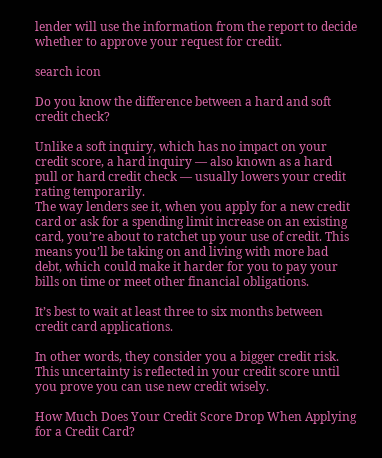lender will use the information from the report to decide whether to approve your request for credit.

search icon

Do you know the difference between a hard and soft credit check?

Unlike a soft inquiry, which has no impact on your credit score, a hard inquiry — also known as a hard pull or hard credit check — usually lowers your credit rating temporarily.
The way lenders see it, when you apply for a new credit card or ask for a spending limit increase on an existing card, you’re about to ratchet up your use of credit. This means you’ll be taking on and living with more bad debt, which could make it harder for you to pay your bills on time or meet other financial obligations.

It’s best to wait at least three to six months between credit card applications.

In other words, they consider you a bigger credit risk. This uncertainty is reflected in your credit score until you prove you can use new credit wisely.

How Much Does Your Credit Score Drop When Applying for a Credit Card?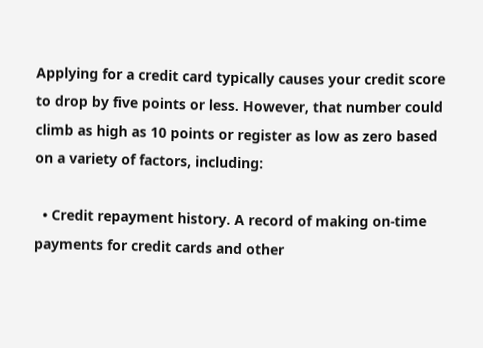Applying for a credit card typically causes your credit score to drop by five points or less. However, that number could climb as high as 10 points or register as low as zero based on a variety of factors, including:

  • Credit repayment history. A record of making on-time payments for credit cards and other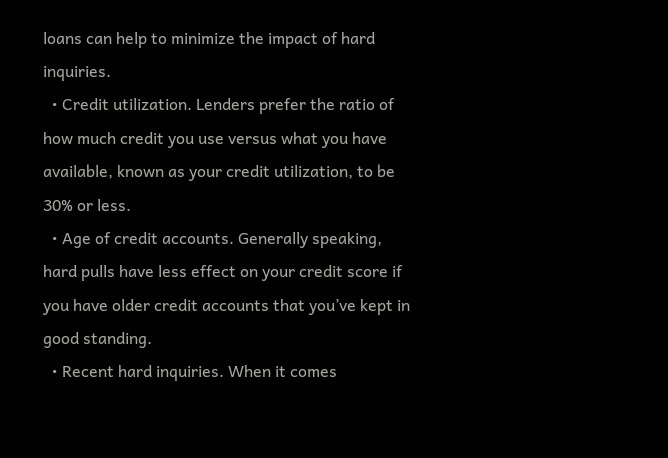loans can help to minimize the impact of hard inquiries.
  • Credit utilization. Lenders prefer the ratio of how much credit you use versus what you have available, known as your credit utilization, to be 30% or less.
  • Age of credit accounts. Generally speaking, hard pulls have less effect on your credit score if you have older credit accounts that you’ve kept in good standing.
  • Recent hard inquiries. When it comes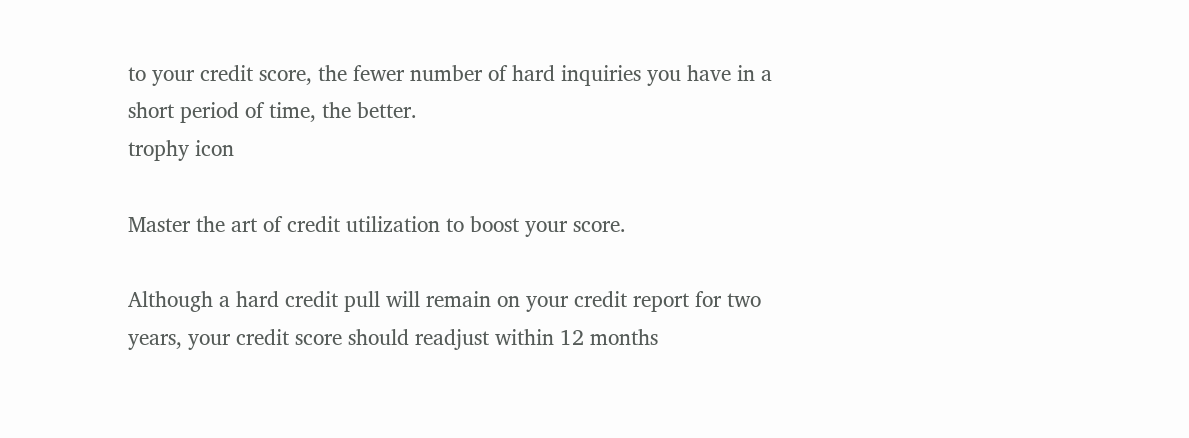to your credit score, the fewer number of hard inquiries you have in a short period of time, the better.
trophy icon

Master the art of credit utilization to boost your score.

Although a hard credit pull will remain on your credit report for two years, your credit score should readjust within 12 months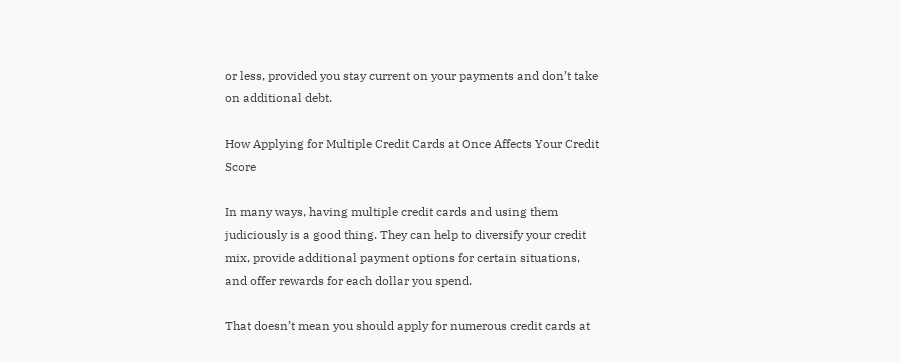or less, provided you stay current on your payments and don’t take on additional debt.

How Applying for Multiple Credit Cards at Once Affects Your Credit Score

In many ways, having multiple credit cards and using them judiciously is a good thing. They can help to diversify your credit mix, provide additional payment options for certain situations, and offer rewards for each dollar you spend.

That doesn’t mean you should apply for numerous credit cards at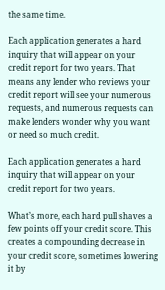the same time.

Each application generates a hard inquiry that will appear on your credit report for two years. That means any lender who reviews your credit report will see your numerous requests, and numerous requests can make lenders wonder why you want or need so much credit.

Each application generates a hard inquiry that will appear on your credit report for two years.

What’s more, each hard pull shaves a few points off your credit score. This creates a compounding decrease in your credit score, sometimes lowering it by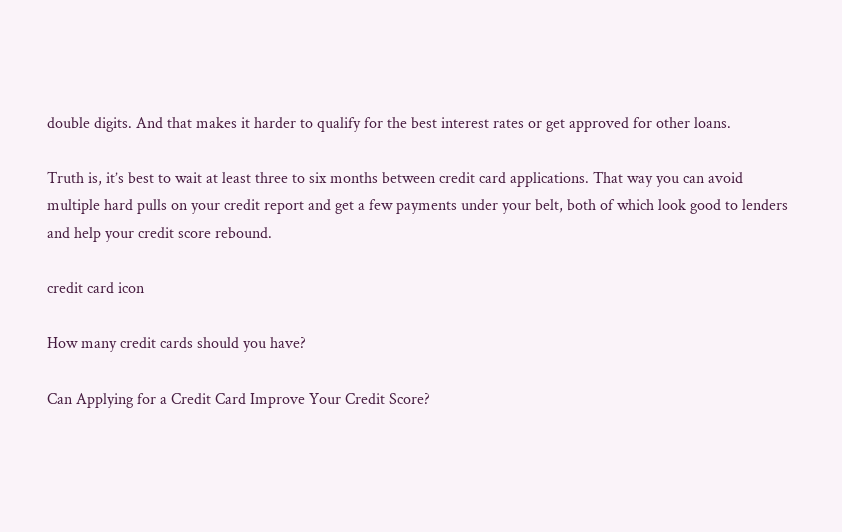double digits. And that makes it harder to qualify for the best interest rates or get approved for other loans.

Truth is, it’s best to wait at least three to six months between credit card applications. That way you can avoid multiple hard pulls on your credit report and get a few payments under your belt, both of which look good to lenders and help your credit score rebound.

credit card icon

How many credit cards should you have?

Can Applying for a Credit Card Improve Your Credit Score?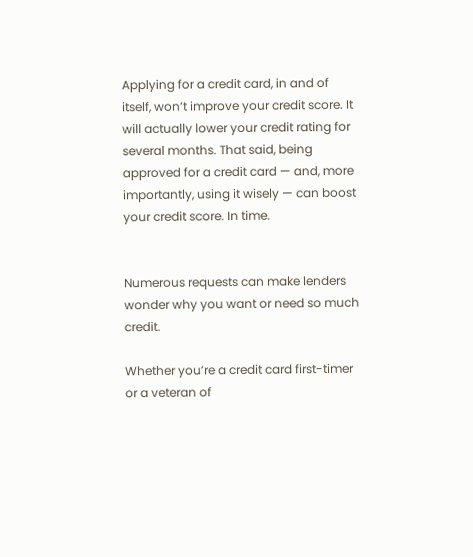Applying for a credit card, in and of itself, won’t improve your credit score. It will actually lower your credit rating for several months. That said, being approved for a credit card — and, more importantly, using it wisely — can boost your credit score. In time.


Numerous requests can make lenders wonder why you want or need so much credit.

Whether you’re a credit card first-timer or a veteran of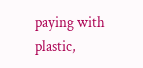paying with plastic,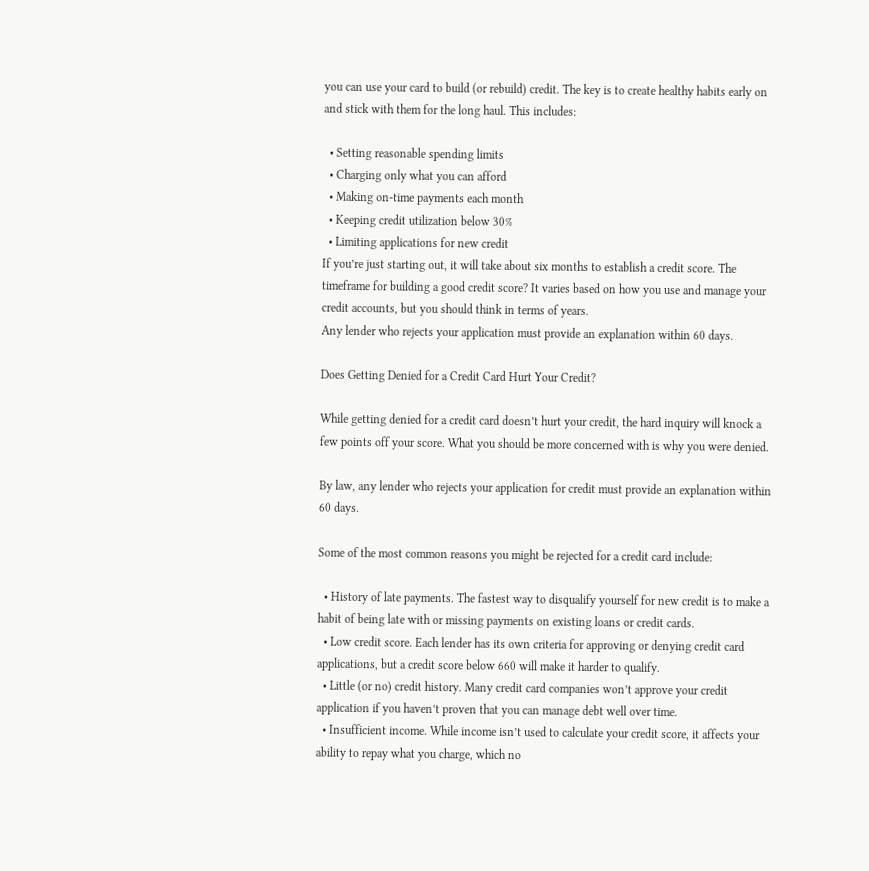you can use your card to build (or rebuild) credit. The key is to create healthy habits early on and stick with them for the long haul. This includes:

  • Setting reasonable spending limits
  • Charging only what you can afford
  • Making on-time payments each month
  • Keeping credit utilization below 30%
  • Limiting applications for new credit
If you’re just starting out, it will take about six months to establish a credit score. The timeframe for building a good credit score? It varies based on how you use and manage your credit accounts, but you should think in terms of years.
Any lender who rejects your application must provide an explanation within 60 days.

Does Getting Denied for a Credit Card Hurt Your Credit?

While getting denied for a credit card doesn’t hurt your credit, the hard inquiry will knock a few points off your score. What you should be more concerned with is why you were denied.

By law, any lender who rejects your application for credit must provide an explanation within 60 days.

Some of the most common reasons you might be rejected for a credit card include:

  • History of late payments. The fastest way to disqualify yourself for new credit is to make a habit of being late with or missing payments on existing loans or credit cards.
  • Low credit score. Each lender has its own criteria for approving or denying credit card applications, but a credit score below 660 will make it harder to qualify.
  • Little (or no) credit history. Many credit card companies won’t approve your credit application if you haven’t proven that you can manage debt well over time.
  • Insufficient income. While income isn’t used to calculate your credit score, it affects your ability to repay what you charge, which no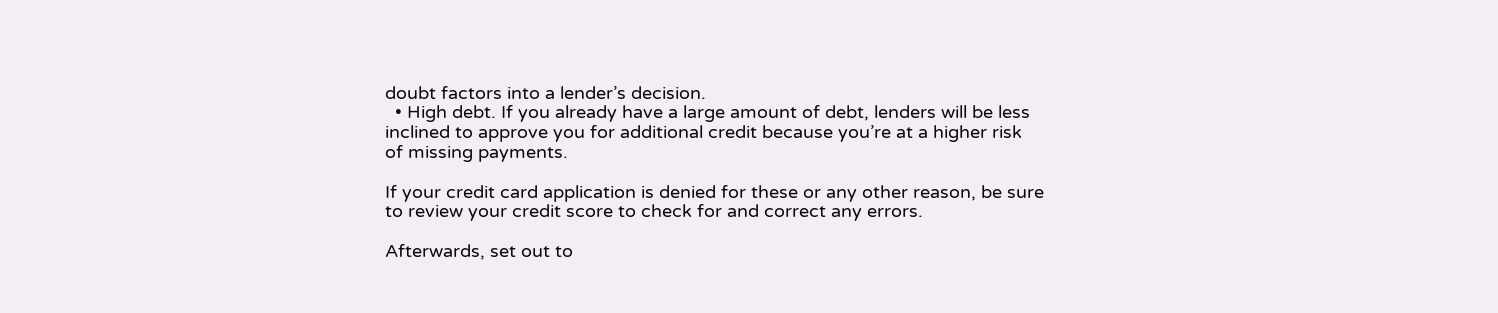doubt factors into a lender’s decision.
  • High debt. If you already have a large amount of debt, lenders will be less inclined to approve you for additional credit because you’re at a higher risk of missing payments.

If your credit card application is denied for these or any other reason, be sure to review your credit score to check for and correct any errors.

Afterwards, set out to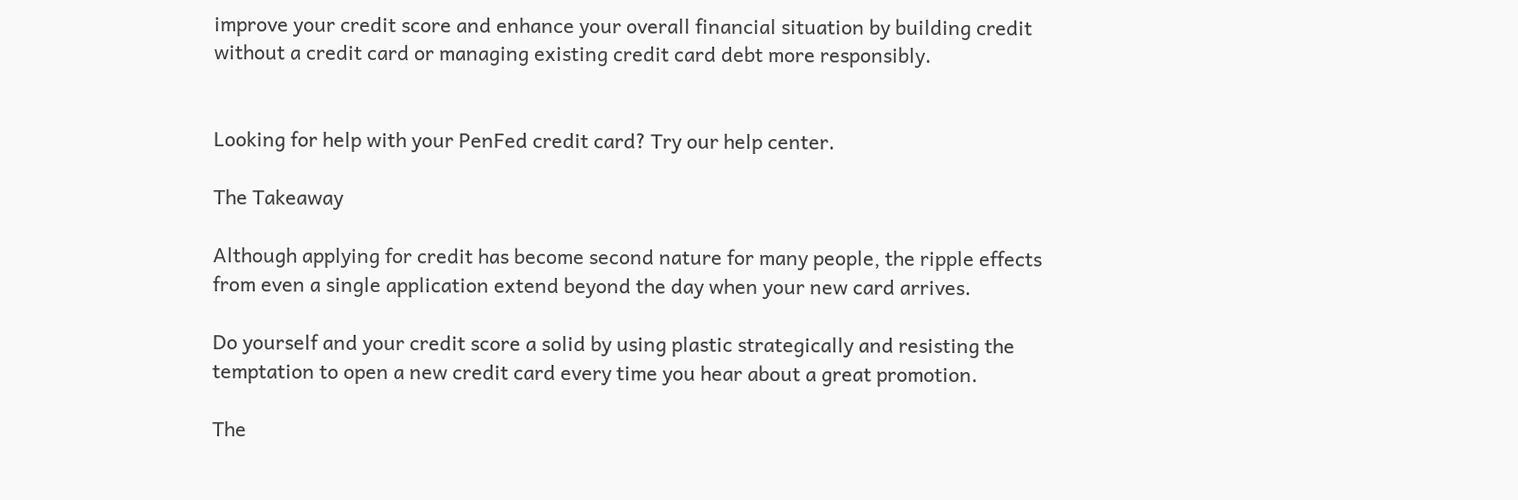improve your credit score and enhance your overall financial situation by building credit without a credit card or managing existing credit card debt more responsibly.


Looking for help with your PenFed credit card? Try our help center.

The Takeaway

Although applying for credit has become second nature for many people, the ripple effects from even a single application extend beyond the day when your new card arrives.

Do yourself and your credit score a solid by using plastic strategically and resisting the temptation to open a new credit card every time you hear about a great promotion.

The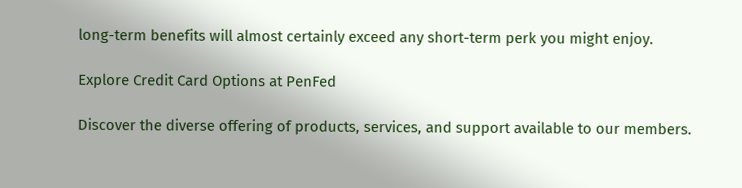long-term benefits will almost certainly exceed any short-term perk you might enjoy.

Explore Credit Card Options at PenFed

Discover the diverse offering of products, services, and support available to our members.